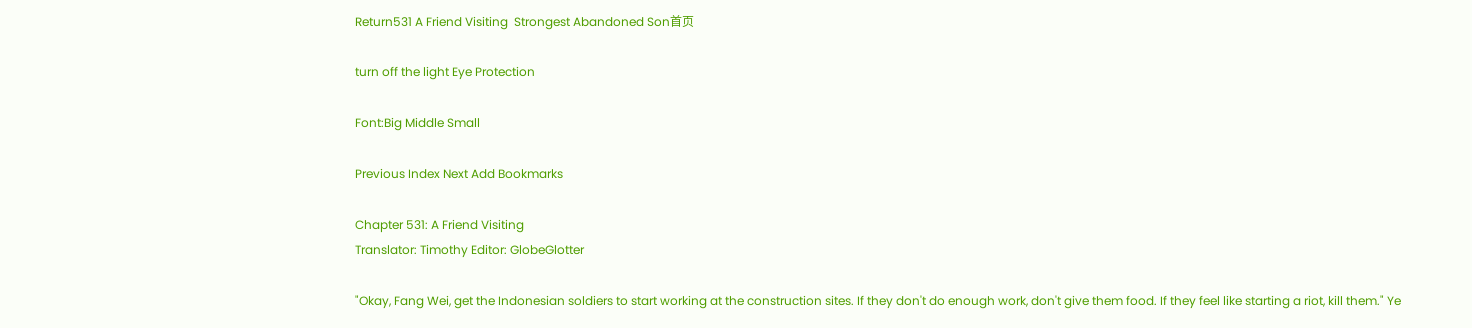Return531 A Friend Visiting  Strongest Abandoned Son首页

turn off the light Eye Protection

Font:Big Middle Small

Previous Index Next Add Bookmarks

Chapter 531: A Friend Visiting
Translator: Timothy Editor: GlobeGlotter

"Okay, Fang Wei, get the Indonesian soldiers to start working at the construction sites. If they don't do enough work, don't give them food. If they feel like starting a riot, kill them." Ye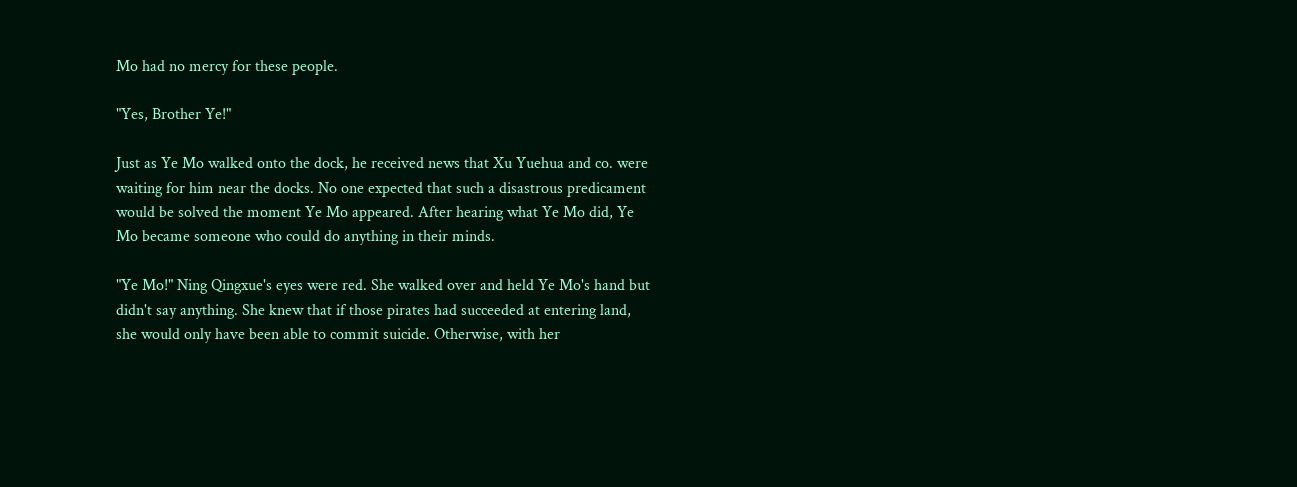Mo had no mercy for these people.

"Yes, Brother Ye!"

Just as Ye Mo walked onto the dock, he received news that Xu Yuehua and co. were waiting for him near the docks. No one expected that such a disastrous predicament would be solved the moment Ye Mo appeared. After hearing what Ye Mo did, Ye Mo became someone who could do anything in their minds.

"Ye Mo!" Ning Qingxue's eyes were red. She walked over and held Ye Mo's hand but didn't say anything. She knew that if those pirates had succeeded at entering land, she would only have been able to commit suicide. Otherwise, with her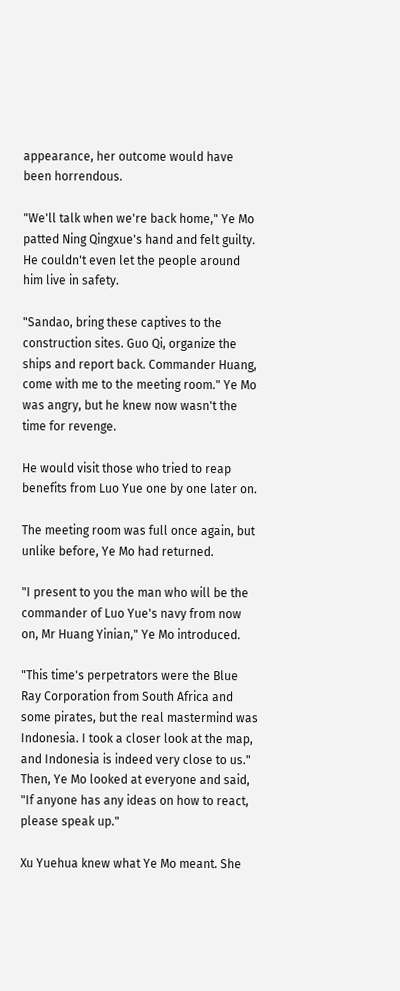appearance, her outcome would have been horrendous.

"We'll talk when we're back home," Ye Mo patted Ning Qingxue's hand and felt guilty. He couldn't even let the people around him live in safety.

"Sandao, bring these captives to the construction sites. Guo Qi, organize the ships and report back. Commander Huang, come with me to the meeting room." Ye Mo was angry, but he knew now wasn't the time for revenge.

He would visit those who tried to reap benefits from Luo Yue one by one later on.

The meeting room was full once again, but unlike before, Ye Mo had returned.

"I present to you the man who will be the commander of Luo Yue's navy from now on, Mr Huang Yinian," Ye Mo introduced.

"This time's perpetrators were the Blue Ray Corporation from South Africa and some pirates, but the real mastermind was Indonesia. I took a closer look at the map, and Indonesia is indeed very close to us." Then, Ye Mo looked at everyone and said, "If anyone has any ideas on how to react, please speak up."

Xu Yuehua knew what Ye Mo meant. She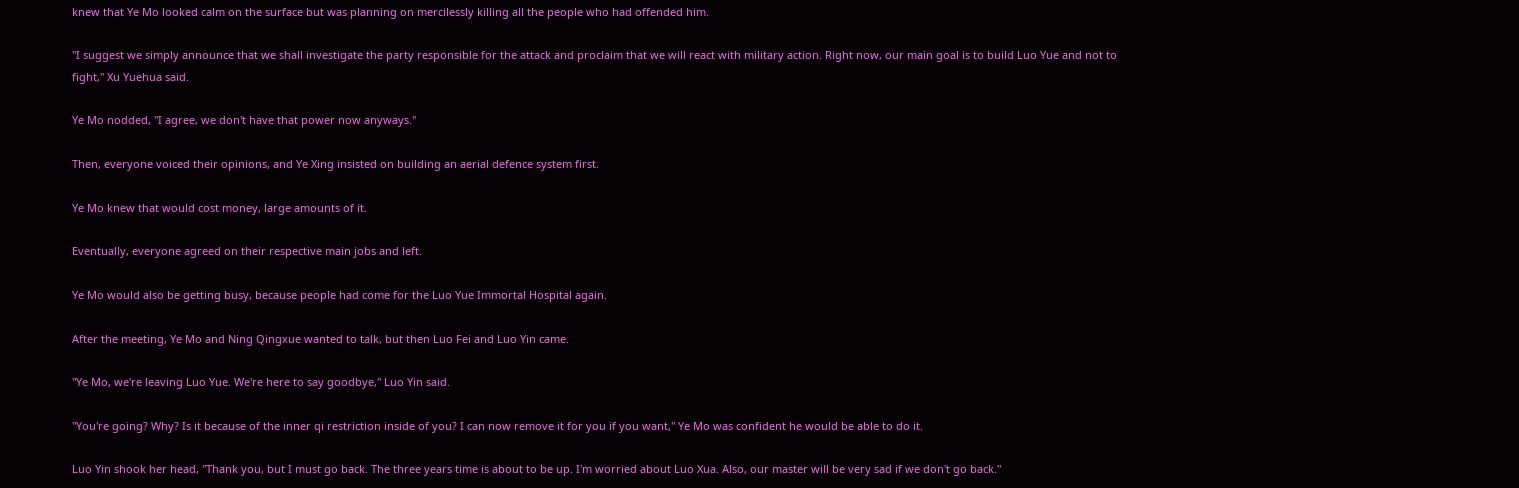knew that Ye Mo looked calm on the surface but was planning on mercilessly killing all the people who had offended him.

"I suggest we simply announce that we shall investigate the party responsible for the attack and proclaim that we will react with military action. Right now, our main goal is to build Luo Yue and not to fight," Xu Yuehua said.

Ye Mo nodded, "I agree, we don't have that power now anyways."

Then, everyone voiced their opinions, and Ye Xing insisted on building an aerial defence system first.

Ye Mo knew that would cost money, large amounts of it.

Eventually, everyone agreed on their respective main jobs and left.

Ye Mo would also be getting busy, because people had come for the Luo Yue Immortal Hospital again.

After the meeting, Ye Mo and Ning Qingxue wanted to talk, but then Luo Fei and Luo Yin came.

"Ye Mo, we're leaving Luo Yue. We're here to say goodbye," Luo Yin said.

"You're going? Why? Is it because of the inner qi restriction inside of you? I can now remove it for you if you want," Ye Mo was confident he would be able to do it.

Luo Yin shook her head, "Thank you, but I must go back. The three years time is about to be up. I'm worried about Luo Xua. Also, our master will be very sad if we don't go back."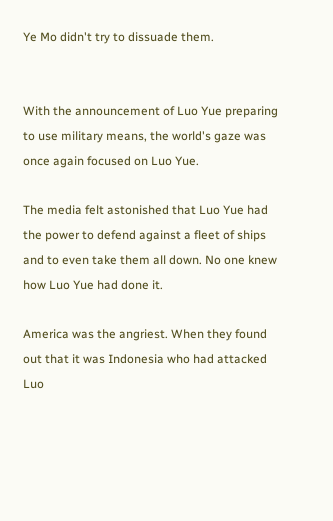Ye Mo didn't try to dissuade them.


With the announcement of Luo Yue preparing to use military means, the world's gaze was once again focused on Luo Yue.

The media felt astonished that Luo Yue had the power to defend against a fleet of ships and to even take them all down. No one knew how Luo Yue had done it.

America was the angriest. When they found out that it was Indonesia who had attacked Luo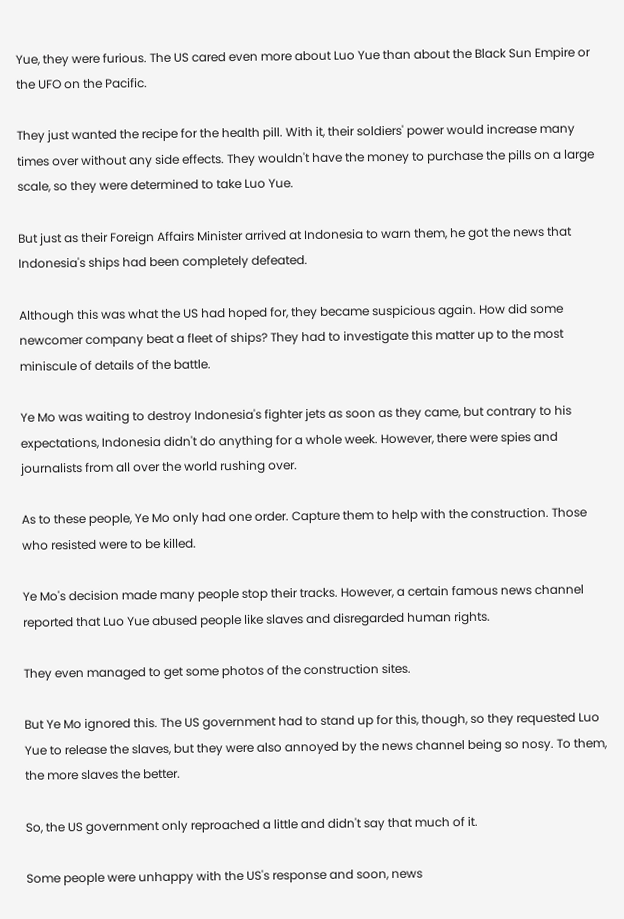Yue, they were furious. The US cared even more about Luo Yue than about the Black Sun Empire or the UFO on the Pacific.

They just wanted the recipe for the health pill. With it, their soldiers' power would increase many times over without any side effects. They wouldn't have the money to purchase the pills on a large scale, so they were determined to take Luo Yue.

But just as their Foreign Affairs Minister arrived at Indonesia to warn them, he got the news that Indonesia's ships had been completely defeated.

Although this was what the US had hoped for, they became suspicious again. How did some newcomer company beat a fleet of ships? They had to investigate this matter up to the most miniscule of details of the battle.

Ye Mo was waiting to destroy Indonesia's fighter jets as soon as they came, but contrary to his expectations, Indonesia didn't do anything for a whole week. However, there were spies and journalists from all over the world rushing over.

As to these people, Ye Mo only had one order. Capture them to help with the construction. Those who resisted were to be killed.

Ye Mo's decision made many people stop their tracks. However, a certain famous news channel reported that Luo Yue abused people like slaves and disregarded human rights.

They even managed to get some photos of the construction sites.

But Ye Mo ignored this. The US government had to stand up for this, though, so they requested Luo Yue to release the slaves, but they were also annoyed by the news channel being so nosy. To them, the more slaves the better.

So, the US government only reproached a little and didn't say that much of it.

Some people were unhappy with the US's response and soon, news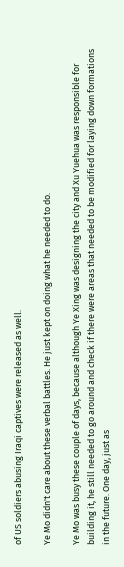of US soldiers abusing Iraqi captives were released as well.

Ye Mo didn't care about these verbal battles. He just kept on doing what he needed to do.

Ye Mo was busy these couple of days, because although Ye Xing was designing the city and Xu Yuehua was responsible for building it, he still needed to go around and check if there were areas that needed to be modified for laying down formations in the future. One day, just as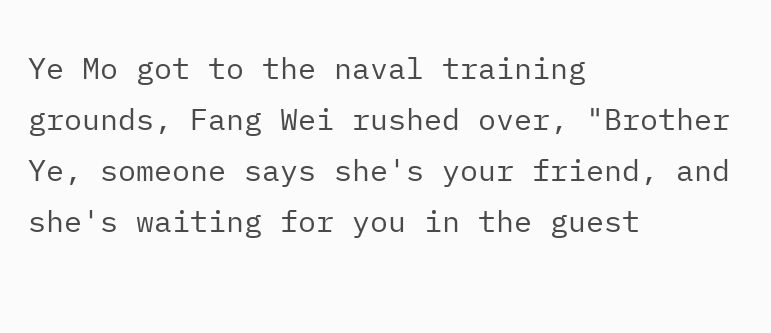Ye Mo got to the naval training grounds, Fang Wei rushed over, "Brother Ye, someone says she's your friend, and she's waiting for you in the guest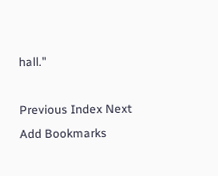hall."

Previous Index Next Add Bookmarks